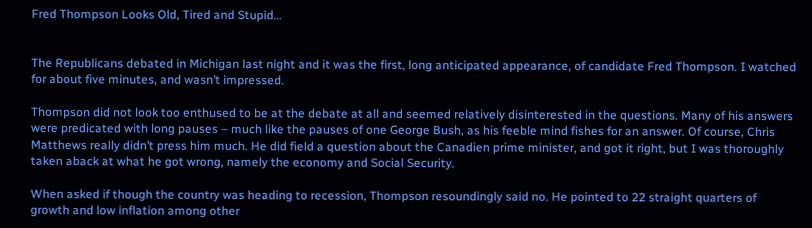Fred Thompson Looks Old, Tired and Stupid…


The Republicans debated in Michigan last night and it was the first, long anticipated appearance, of candidate Fred Thompson. I watched for about five minutes, and wasn’t impressed.

Thompson did not look too enthused to be at the debate at all and seemed relatively disinterested in the questions. Many of his answers were predicated with long pauses – much like the pauses of one George Bush, as his feeble mind fishes for an answer. Of course, Chris Matthews really didn’t press him much. He did field a question about the Canadien prime minister, and got it right, but I was thoroughly taken aback at what he got wrong, namely the economy and Social Security.

When asked if though the country was heading to recession, Thompson resoundingly said no. He pointed to 22 straight quarters of growth and low inflation among other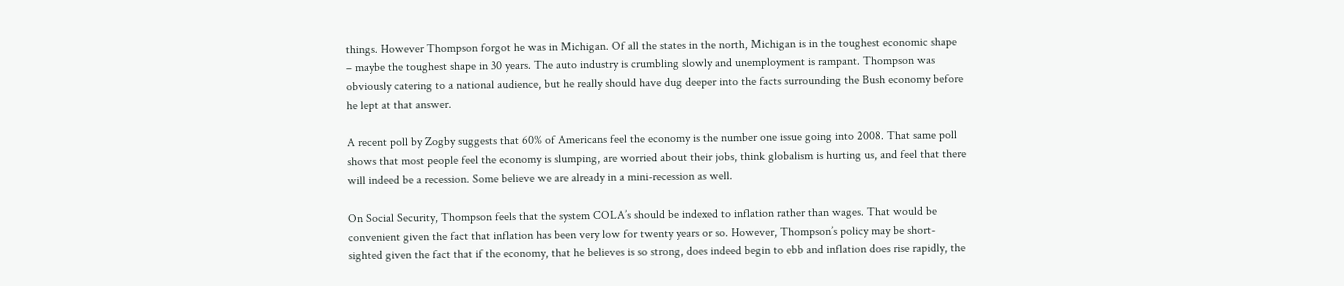things. However Thompson forgot he was in Michigan. Of all the states in the north, Michigan is in the toughest economic shape – maybe the toughest shape in 30 years. The auto industry is crumbling slowly and unemployment is rampant. Thompson was obviously catering to a national audience, but he really should have dug deeper into the facts surrounding the Bush economy before he lept at that answer.

A recent poll by Zogby suggests that 60% of Americans feel the economy is the number one issue going into 2008. That same poll shows that most people feel the economy is slumping, are worried about their jobs, think globalism is hurting us, and feel that there will indeed be a recession. Some believe we are already in a mini-recession as well.

On Social Security, Thompson feels that the system COLA’s should be indexed to inflation rather than wages. That would be convenient given the fact that inflation has been very low for twenty years or so. However, Thompson’s policy may be short-sighted given the fact that if the economy, that he believes is so strong, does indeed begin to ebb and inflation does rise rapidly, the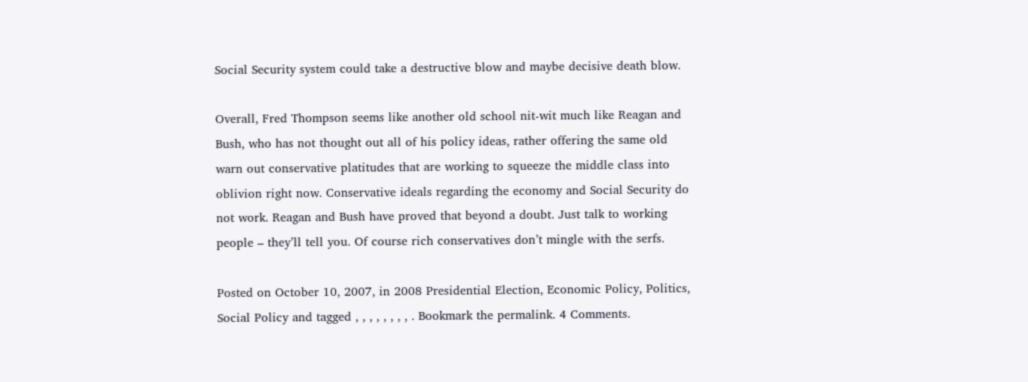Social Security system could take a destructive blow and maybe decisive death blow.

Overall, Fred Thompson seems like another old school nit-wit much like Reagan and Bush, who has not thought out all of his policy ideas, rather offering the same old warn out conservative platitudes that are working to squeeze the middle class into oblivion right now. Conservative ideals regarding the economy and Social Security do not work. Reagan and Bush have proved that beyond a doubt. Just talk to working people – they’ll tell you. Of course rich conservatives don’t mingle with the serfs.

Posted on October 10, 2007, in 2008 Presidential Election, Economic Policy, Politics, Social Policy and tagged , , , , , , , , . Bookmark the permalink. 4 Comments.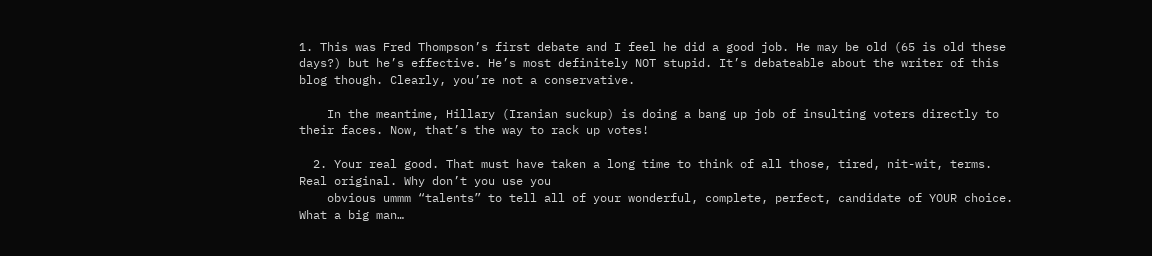1. This was Fred Thompson’s first debate and I feel he did a good job. He may be old (65 is old these days?) but he’s effective. He’s most definitely NOT stupid. It’s debateable about the writer of this blog though. Clearly, you’re not a conservative.

    In the meantime, Hillary (Iranian suckup) is doing a bang up job of insulting voters directly to their faces. Now, that’s the way to rack up votes!

  2. Your real good. That must have taken a long time to think of all those, tired, nit-wit, terms. Real original. Why don’t you use you
    obvious ummm “talents” to tell all of your wonderful, complete, perfect, candidate of YOUR choice. What a big man…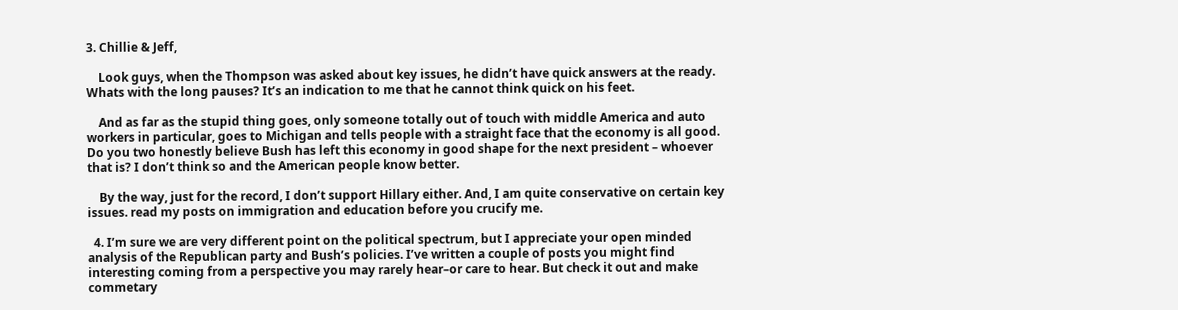3. Chillie & Jeff,

    Look guys, when the Thompson was asked about key issues, he didn’t have quick answers at the ready. Whats with the long pauses? It’s an indication to me that he cannot think quick on his feet.

    And as far as the stupid thing goes, only someone totally out of touch with middle America and auto workers in particular, goes to Michigan and tells people with a straight face that the economy is all good. Do you two honestly believe Bush has left this economy in good shape for the next president – whoever that is? I don’t think so and the American people know better.

    By the way, just for the record, I don’t support Hillary either. And, I am quite conservative on certain key issues. read my posts on immigration and education before you crucify me.

  4. I’m sure we are very different point on the political spectrum, but I appreciate your open minded analysis of the Republican party and Bush’s policies. I’ve written a couple of posts you might find interesting coming from a perspective you may rarely hear–or care to hear. But check it out and make commetary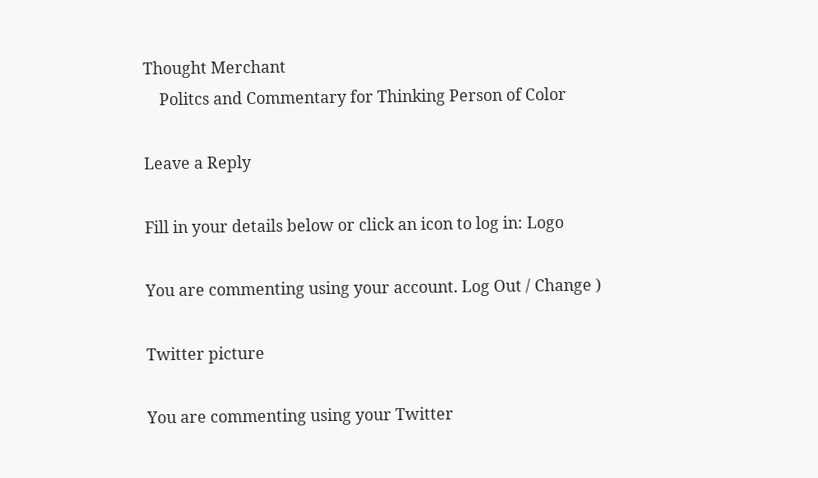Thought Merchant
    Politcs and Commentary for Thinking Person of Color

Leave a Reply

Fill in your details below or click an icon to log in: Logo

You are commenting using your account. Log Out / Change )

Twitter picture

You are commenting using your Twitter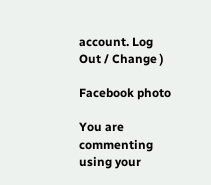account. Log Out / Change )

Facebook photo

You are commenting using your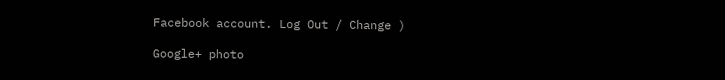Facebook account. Log Out / Change )

Google+ photo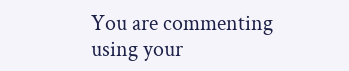You are commenting using your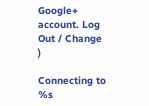Google+ account. Log Out / Change )

Connecting to %s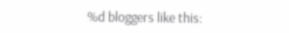%d bloggers like this: